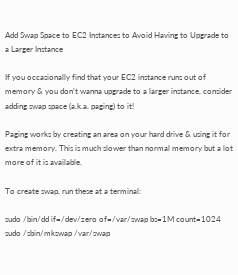Add Swap Space to EC2 Instances to Avoid Having to Upgrade to a Larger Instance

If you occasionally find that your EC2 instance runs out of memory & you don’t wanna upgrade to a larger instance, consider adding swap space (a.k.a. paging) to it!

Paging works by creating an area on your hard drive & using it for extra memory. This is much slower than normal memory but a lot more of it is available.

To create swap, run these at a terminal:

sudo /bin/dd if=/dev/zero of=/var/swap bs=1M count=1024
sudo /sbin/mkswap /var/swap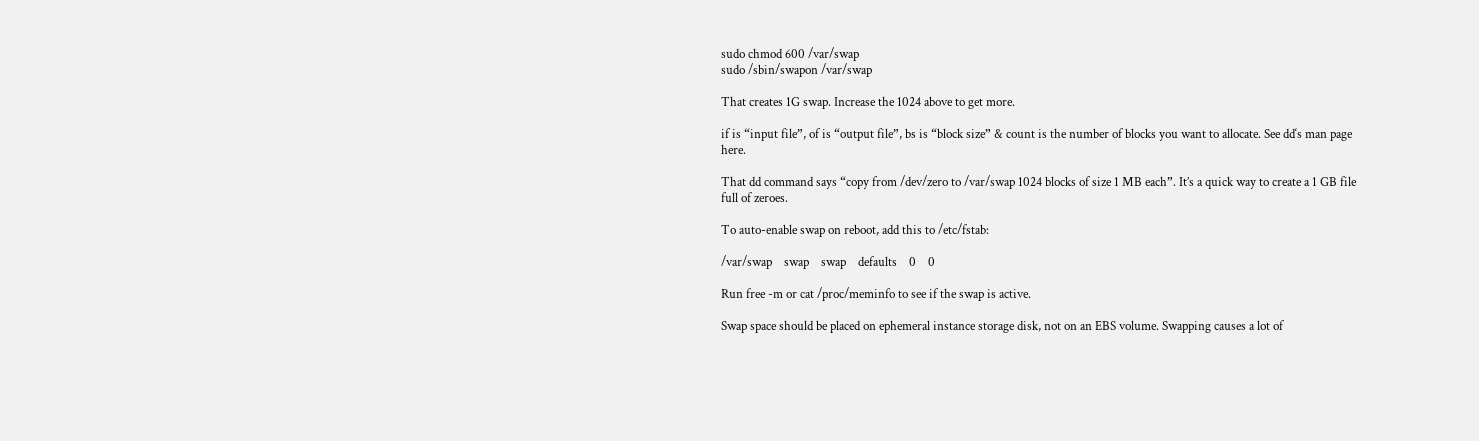sudo chmod 600 /var/swap
sudo /sbin/swapon /var/swap

That creates 1G swap. Increase the 1024 above to get more.

if is “input file”, of is “output file”, bs is “block size” & count is the number of blocks you want to allocate. See dd‘s man page here.

That dd command says “copy from /dev/zero to /var/swap 1024 blocks of size 1 MB each”. It’s a quick way to create a 1 GB file full of zeroes.

To auto-enable swap on reboot, add this to /etc/fstab:

/var/swap    swap    swap    defaults    0    0

Run free -m or cat /proc/meminfo to see if the swap is active.

Swap space should be placed on ephemeral instance storage disk, not on an EBS volume. Swapping causes a lot of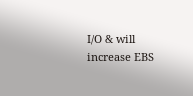I/O & will increase EBS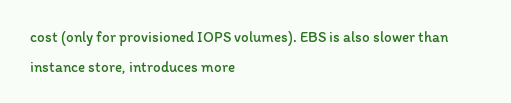cost (only for provisioned IOPS volumes). EBS is also slower than instance store, introduces more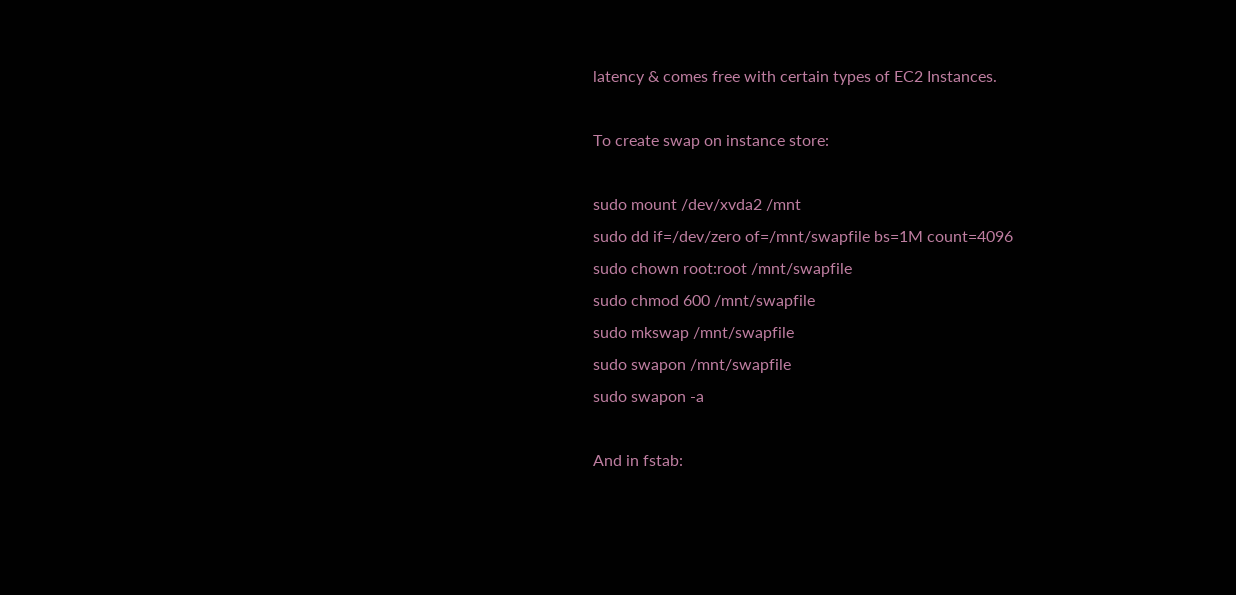latency & comes free with certain types of EC2 Instances.

To create swap on instance store:

sudo mount /dev/xvda2 /mnt
sudo dd if=/dev/zero of=/mnt/swapfile bs=1M count=4096
sudo chown root:root /mnt/swapfile
sudo chmod 600 /mnt/swapfile
sudo mkswap /mnt/swapfile
sudo swapon /mnt/swapfile
sudo swapon -a

And in fstab: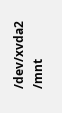/dev/xvda2      /mnt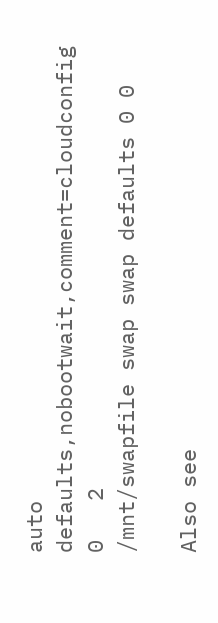auto    defaults,nobootwait,comment=cloudconfig 0   2
/mnt/swapfile swap swap defaults 0 0

Also see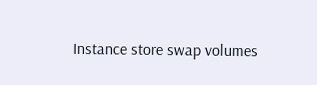Instance store swap volumes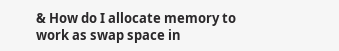& How do I allocate memory to work as swap space in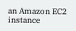an Amazon EC2 instance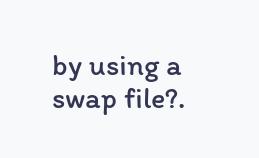by using a swap file?.